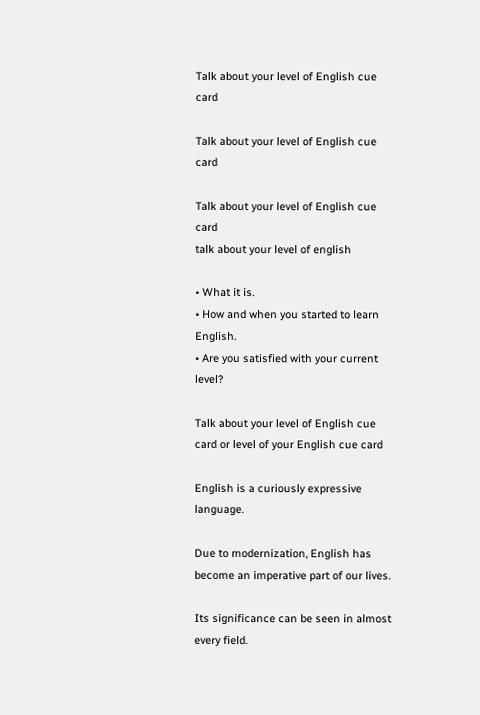Talk about your level of English cue card

Talk about your level of English cue card

Talk about your level of English cue card
talk about your level of english

• What it is.
• How and when you started to learn English.
• Are you satisfied with your current level?

Talk about your level of English cue card or level of your English cue card

English is a curiously expressive language.

Due to modernization, English has become an imperative part of our lives.

Its significance can be seen in almost every field.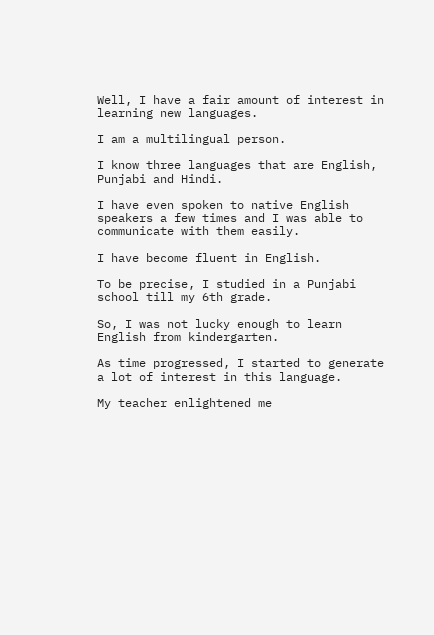Well, I have a fair amount of interest in learning new languages.

I am a multilingual person.

I know three languages that are English, Punjabi and Hindi.

I have even spoken to native English speakers a few times and I was able to communicate with them easily.

I have become fluent in English.

To be precise, I studied in a Punjabi school till my 6th grade.

So, I was not lucky enough to learn English from kindergarten.

As time progressed, I started to generate a lot of interest in this language.

My teacher enlightened me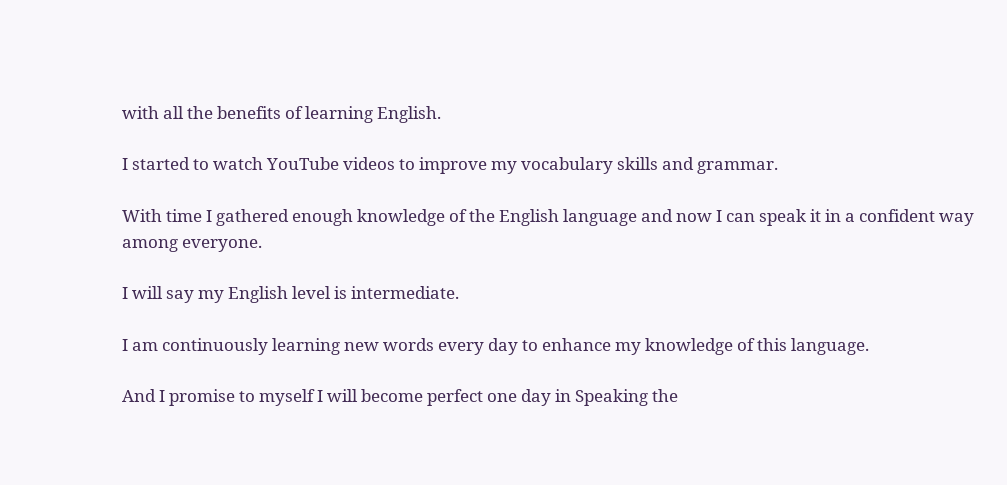with all the benefits of learning English.

I started to watch YouTube videos to improve my vocabulary skills and grammar.

With time I gathered enough knowledge of the English language and now I can speak it in a confident way among everyone.

I will say my English level is intermediate.

I am continuously learning new words every day to enhance my knowledge of this language.

And I promise to myself I will become perfect one day in Speaking the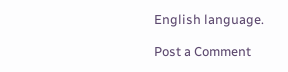English language.

Post a Comment